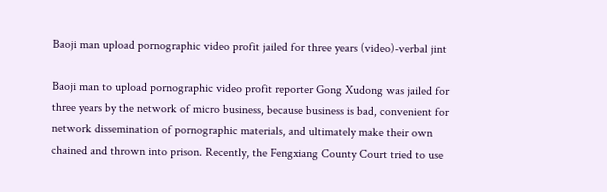Baoji man upload pornographic video profit jailed for three years (video)-verbal jint

Baoji man to upload pornographic video profit reporter Gong Xudong was jailed for three years by the network of micro business, because business is bad, convenient for network dissemination of pornographic materials, and ultimately make their own chained and thrown into prison. Recently, the Fengxiang County Court tried to use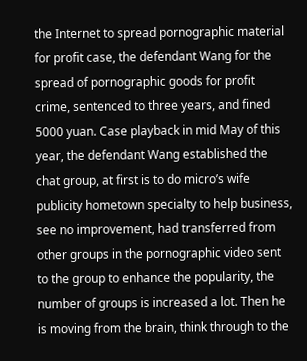the Internet to spread pornographic material for profit case, the defendant Wang for the spread of pornographic goods for profit crime, sentenced to three years, and fined 5000 yuan. Case playback in mid May of this year, the defendant Wang established the chat group, at first is to do micro’s wife publicity hometown specialty to help business, see no improvement, had transferred from other groups in the pornographic video sent to the group to enhance the popularity, the number of groups is increased a lot. Then he is moving from the brain, think through to the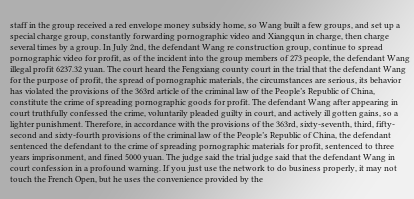staff in the group received a red envelope money subsidy home, so Wang built a few groups, and set up a special charge group, constantly forwarding pornographic video and Xiangqun in charge, then charge several times by a group. In July 2nd, the defendant Wang re construction group, continue to spread pornographic video for profit, as of the incident into the group members of 273 people, the defendant Wang illegal profit 6237.32 yuan. The court heard the Fengxiang county court in the trial that the defendant Wang for the purpose of profit, the spread of pornographic materials, the circumstances are serious, its behavior has violated the provisions of the 363rd article of the criminal law of the People’s Republic of China, constitute the crime of spreading pornographic goods for profit. The defendant Wang after appearing in court truthfully confessed the crime, voluntarily pleaded guilty in court, and actively ill gotten gains, so a lighter punishment. Therefore, in accordance with the provisions of the 363rd, sixty-seventh, third, fifty-second and sixty-fourth provisions of the criminal law of the People’s Republic of China, the defendant sentenced the defendant to the crime of spreading pornographic materials for profit, sentenced to three years imprisonment, and fined 5000 yuan. The judge said the trial judge said that the defendant Wang in court confession in a profound warning. If you just use the network to do business properly, it may not touch the French Open, but he uses the convenience provided by the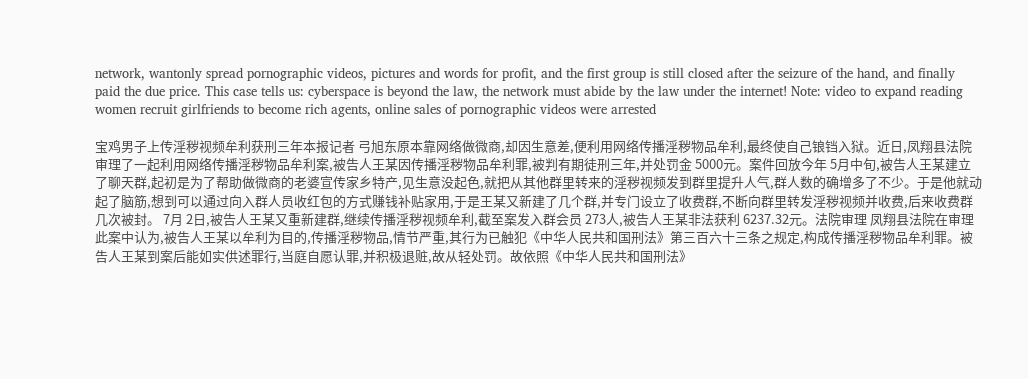network, wantonly spread pornographic videos, pictures and words for profit, and the first group is still closed after the seizure of the hand, and finally paid the due price. This case tells us: cyberspace is beyond the law, the network must abide by the law under the internet! Note: video to expand reading women recruit girlfriends to become rich agents, online sales of pornographic videos were arrested

宝鸡男子上传淫秽视频牟利获刑三年本报记者 弓旭东原本靠网络做微商,却因生意差,便利用网络传播淫秽物品牟利,最终使自己锒铛入狱。近日,凤翔县法院审理了一起利用网络传播淫秽物品牟利案,被告人王某因传播淫秽物品牟利罪,被判有期徒刑三年,并处罚金 5000元。案件回放今年 5月中旬,被告人王某建立了聊天群,起初是为了帮助做微商的老婆宣传家乡特产,见生意没起色,就把从其他群里转来的淫秽视频发到群里提升人气,群人数的确增多了不少。于是他就动起了脑筋,想到可以通过向入群人员收红包的方式赚钱补贴家用,于是王某又新建了几个群,并专门设立了收费群,不断向群里转发淫秽视频并收费,后来收费群几次被封。 7月 2日,被告人王某又重新建群,继续传播淫秽视频牟利,截至案发入群会员 273人,被告人王某非法获利 6237.32元。法院审理 凤翔县法院在审理此案中认为,被告人王某以牟利为目的,传播淫秽物品,情节严重,其行为已触犯《中华人民共和国刑法》第三百六十三条之规定,构成传播淫秽物品牟利罪。被告人王某到案后能如实供述罪行,当庭自愿认罪,并积极退赃,故从轻处罚。故依照《中华人民共和国刑法》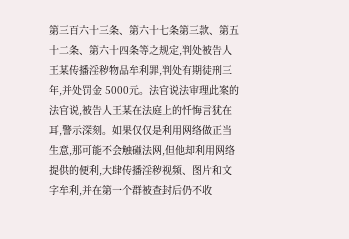第三百六十三条、第六十七条第三款、第五十二条、第六十四条等之规定,判处被告人王某传播淫秽物品牟利罪,判处有期徒刑三年,并处罚金 5000元。法官说法审理此案的法官说,被告人王某在法庭上的忏悔言犹在耳,警示深刻。如果仅仅是利用网络做正当生意,那可能不会触碰法网,但他却利用网络提供的便利,大肆传播淫秽视频、图片和文字牟利,并在第一个群被查封后仍不收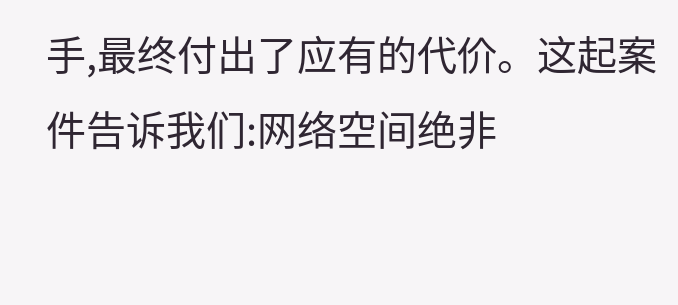手,最终付出了应有的代价。这起案件告诉我们:网络空间绝非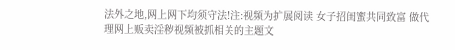法外之地,网上网下均须守法!注:视频为扩展阅读 女子招闺蜜共同致富 做代理网上贩卖淫秽视频被抓相关的主题文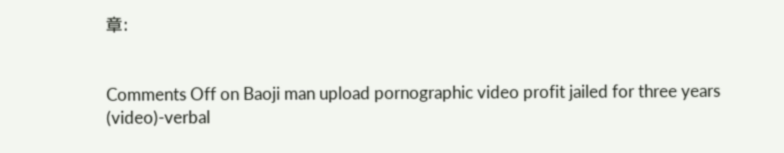章:


Comments Off on Baoji man upload pornographic video profit jailed for three years (video)-verbal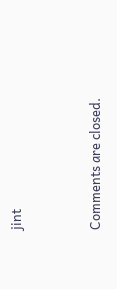jint


Comments are closed.